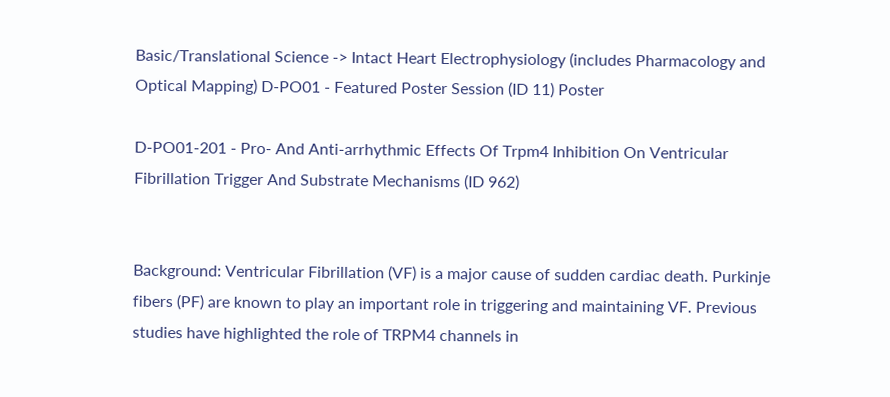Basic/Translational Science -> Intact Heart Electrophysiology (includes Pharmacology and Optical Mapping) D-PO01 - Featured Poster Session (ID 11) Poster

D-PO01-201 - Pro- And Anti-arrhythmic Effects Of Trpm4 Inhibition On Ventricular Fibrillation Trigger And Substrate Mechanisms (ID 962)


Background: Ventricular Fibrillation (VF) is a major cause of sudden cardiac death. Purkinje fibers (PF) are known to play an important role in triggering and maintaining VF. Previous studies have highlighted the role of TRPM4 channels in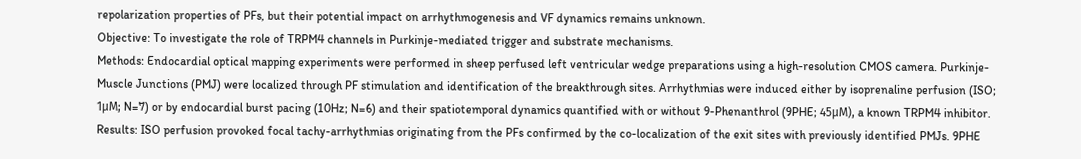repolarization properties of PFs, but their potential impact on arrhythmogenesis and VF dynamics remains unknown.
Objective: To investigate the role of TRPM4 channels in Purkinje-mediated trigger and substrate mechanisms.
Methods: Endocardial optical mapping experiments were performed in sheep perfused left ventricular wedge preparations using a high-resolution CMOS camera. Purkinje-Muscle Junctions (PMJ) were localized through PF stimulation and identification of the breakthrough sites. Arrhythmias were induced either by isoprenaline perfusion (ISO; 1μM; N=7) or by endocardial burst pacing (10Hz; N=6) and their spatiotemporal dynamics quantified with or without 9-Phenanthrol (9PHE; 45μM), a known TRPM4 inhibitor.
Results: ISO perfusion provoked focal tachy-arrhythmias originating from the PFs confirmed by the co-localization of the exit sites with previously identified PMJs. 9PHE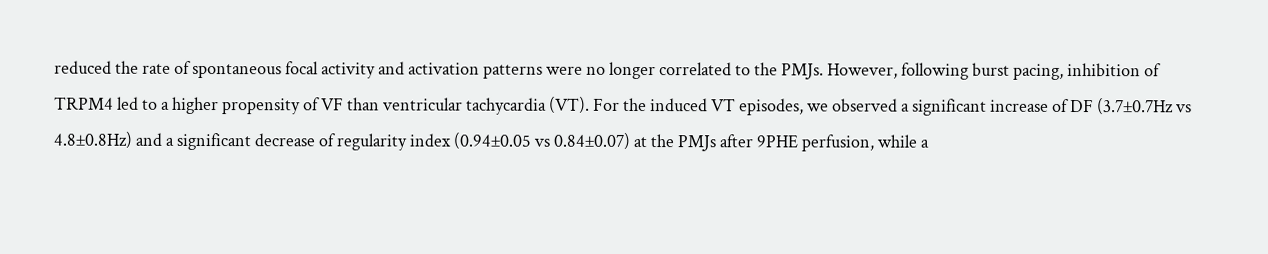reduced the rate of spontaneous focal activity and activation patterns were no longer correlated to the PMJs. However, following burst pacing, inhibition of TRPM4 led to a higher propensity of VF than ventricular tachycardia (VT). For the induced VT episodes, we observed a significant increase of DF (3.7±0.7Hz vs 4.8±0.8Hz) and a significant decrease of regularity index (0.94±0.05 vs 0.84±0.07) at the PMJs after 9PHE perfusion, while a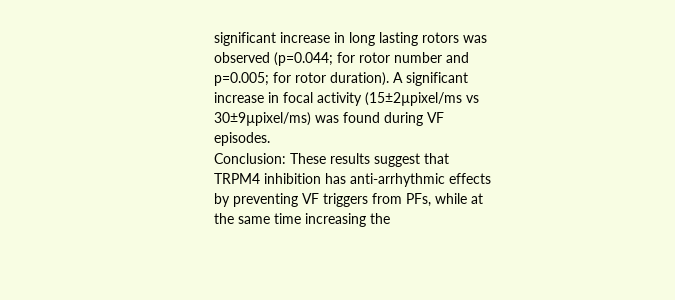significant increase in long lasting rotors was observed (p=0.044; for rotor number and p=0.005; for rotor duration). A significant increase in focal activity (15±2µpixel/ms vs 30±9µpixel/ms) was found during VF episodes.
Conclusion: These results suggest that TRPM4 inhibition has anti-arrhythmic effects by preventing VF triggers from PFs, while at the same time increasing the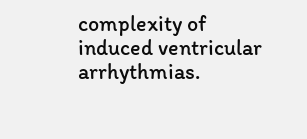complexity of induced ventricular arrhythmias.